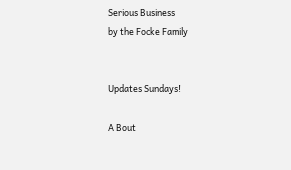Serious Business
by the Focke Family


Updates Sundays!

A Bout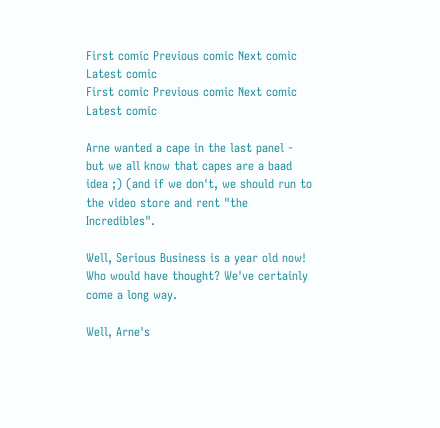First comic Previous comic Next comic Latest comic
First comic Previous comic Next comic Latest comic

Arne wanted a cape in the last panel - but we all know that capes are a baad idea ;) (and if we don't, we should run to the video store and rent "the Incredibles".

Well, Serious Business is a year old now! Who would have thought? We've certainly come a long way.

Well, Arne's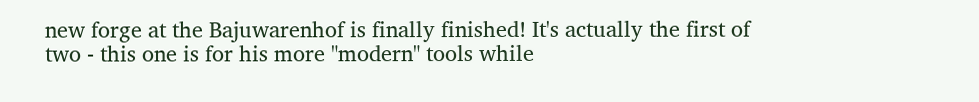new forge at the Bajuwarenhof is finally finished! It's actually the first of two - this one is for his more "modern" tools while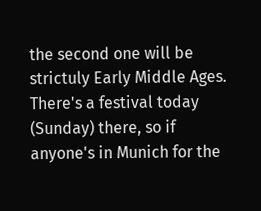the second one will be strictuly Early Middle Ages. There's a festival today (Sunday) there, so if anyone's in Munich for the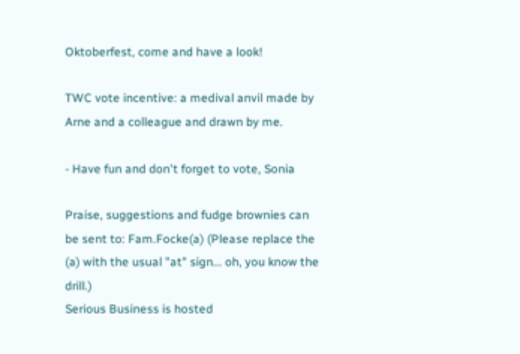Oktoberfest, come and have a look!

TWC vote incentive: a medival anvil made by Arne and a colleague and drawn by me.

- Have fun and don't forget to vote, Sonia

Praise, suggestions and fudge brownies can be sent to: Fam.Focke(a) (Please replace the (a) with the usual "at" sign... oh, you know the drill.)
Serious Business is hosted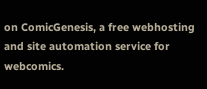on ComicGenesis, a free webhosting and site automation service for webcomics.